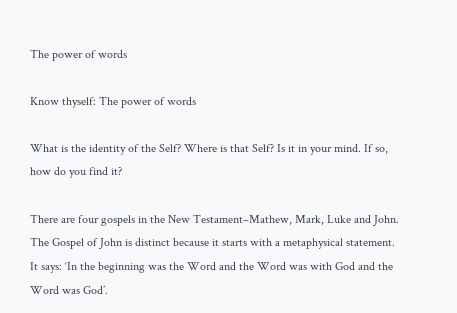The power of words

Know thyself: The power of words

What is the identity of the Self? Where is that Self? Is it in your mind. If so, how do you find it?

There are four gospels in the New Testament–Mathew, Mark, Luke and John. The Gospel of John is distinct because it starts with a metaphysical statement. It says: ‘In the beginning was the Word and the Word was with God and the Word was God’.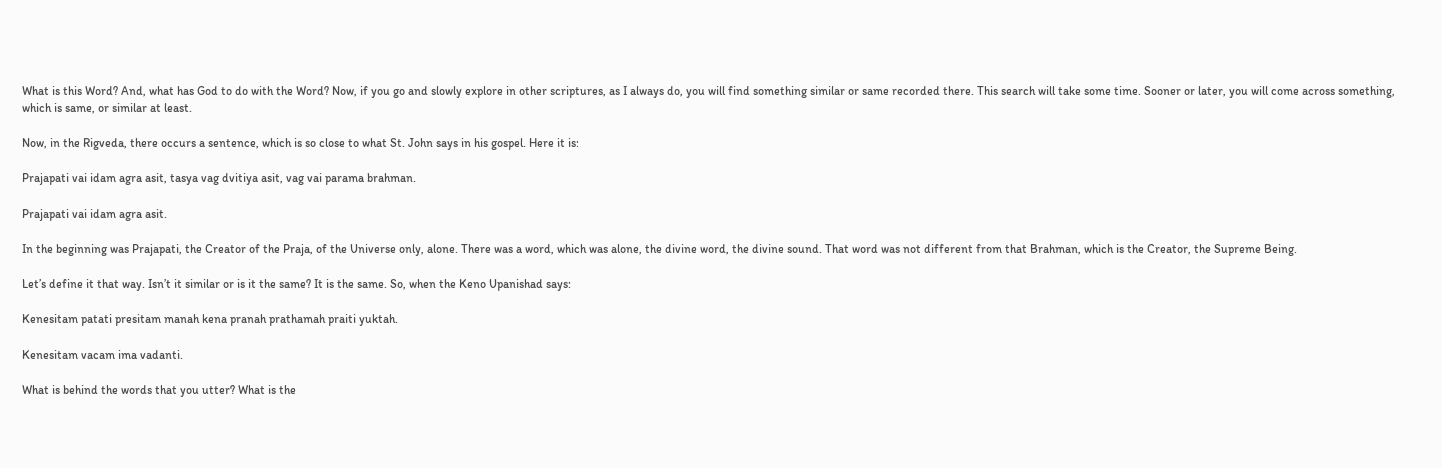What is this Word? And, what has God to do with the Word? Now, if you go and slowly explore in other scriptures, as I always do, you will find something similar or same recorded there. This search will take some time. Sooner or later, you will come across something, which is same, or similar at least.

Now, in the Rigveda, there occurs a sentence, which is so close to what St. John says in his gospel. Here it is:

Prajapati vai idam agra asit, tasya vag dvitiya asit, vag vai parama brahman.

Prajapati vai idam agra asit.

In the beginning was Prajapati, the Creator of the Praja, of the Universe only, alone. There was a word, which was alone, the divine word, the divine sound. That word was not different from that Brahman, which is the Creator, the Supreme Being.

Let’s define it that way. Isn’t it similar or is it the same? It is the same. So, when the Keno Upanishad says:

Kenesitam patati presitam manah kena pranah prathamah praiti yuktah.

Kenesitam vacam ima vadanti.

What is behind the words that you utter? What is the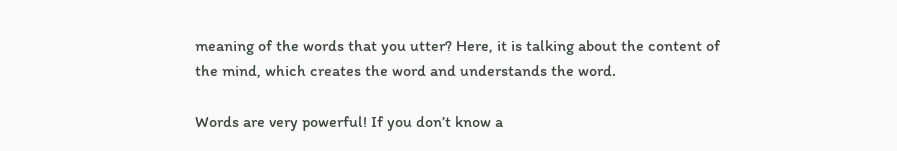meaning of the words that you utter? Here, it is talking about the content of the mind, which creates the word and understands the word.

Words are very powerful! If you don’t know a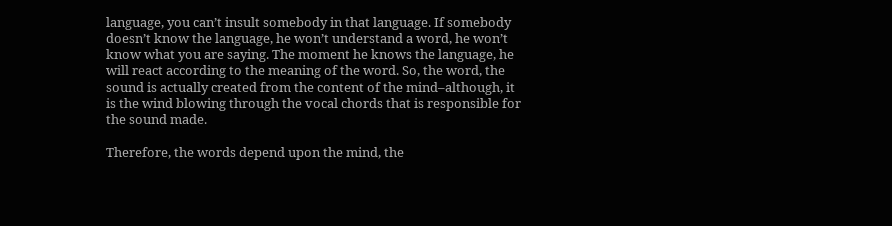language, you can’t insult somebody in that language. If somebody doesn’t know the language, he won’t understand a word, he won’t know what you are saying. The moment he knows the language, he will react according to the meaning of the word. So, the word, the sound is actually created from the content of the mind–although, it is the wind blowing through the vocal chords that is responsible for the sound made.

Therefore, the words depend upon the mind, the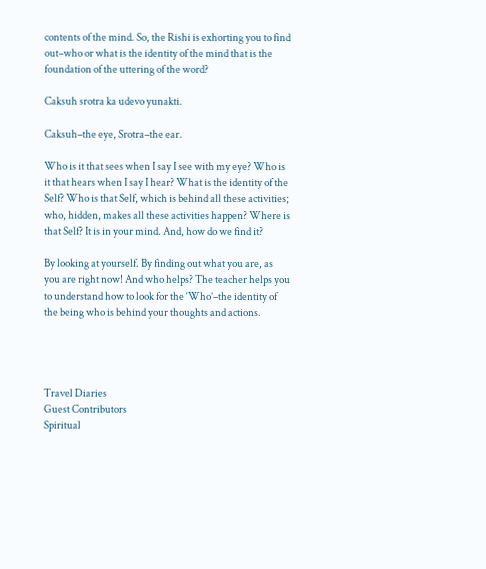contents of the mind. So, the Rishi is exhorting you to find out–who or what is the identity of the mind that is the foundation of the uttering of the word?

Caksuh srotra ka udevo yunakti.

Caksuh–the eye, Srotra–the ear.

Who is it that sees when I say I see with my eye? Who is it that hears when I say I hear? What is the identity of the Self? Who is that Self, which is behind all these activities; who, hidden, makes all these activities happen? Where is that Self? It is in your mind. And, how do we find it?

By looking at yourself. By finding out what you are, as you are right now! And who helps? The teacher helps you to understand how to look for the ‘Who’–the identity of the being who is behind your thoughts and actions.




Travel Diaries
Guest Contributors
Spiritual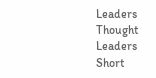Leaders
Thought Leaders
Short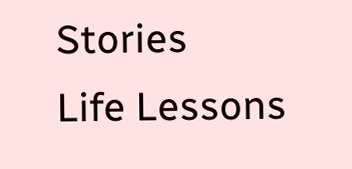Stories
Life Lessons